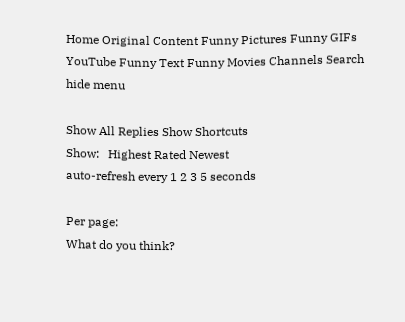Home Original Content Funny Pictures Funny GIFs YouTube Funny Text Funny Movies Channels Search
hide menu

Show All Replies Show Shortcuts
Show:   Highest Rated Newest
auto-refresh every 1 2 3 5 seconds

Per page:
What do you think?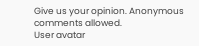Give us your opinion. Anonymous comments allowed.
User avatar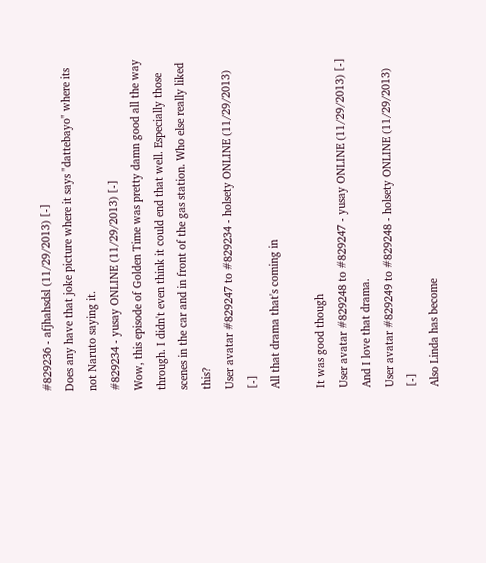#829236 - afjhahsdsl (11/29/2013) [-]
Does any have that joke picture where it says "dattebayo" where its not Naruto saying it.
#829234 - yusay ONLINE (11/29/2013) [-]
Wow, this episode of Golden Time was pretty damn good all the way through. I didn't even think it could end that well. Especially those scenes in the car and in front of the gas station. Who else really liked this?
User avatar #829247 to #829234 - holsety ONLINE (11/29/2013) [-]
All that drama that's coming in

It was good though
User avatar #829248 to #829247 - yusay ONLINE (11/29/2013) [-]
And I love that drama.
User avatar #829249 to #829248 - holsety ONLINE (11/29/2013) [-]
Also Linda has become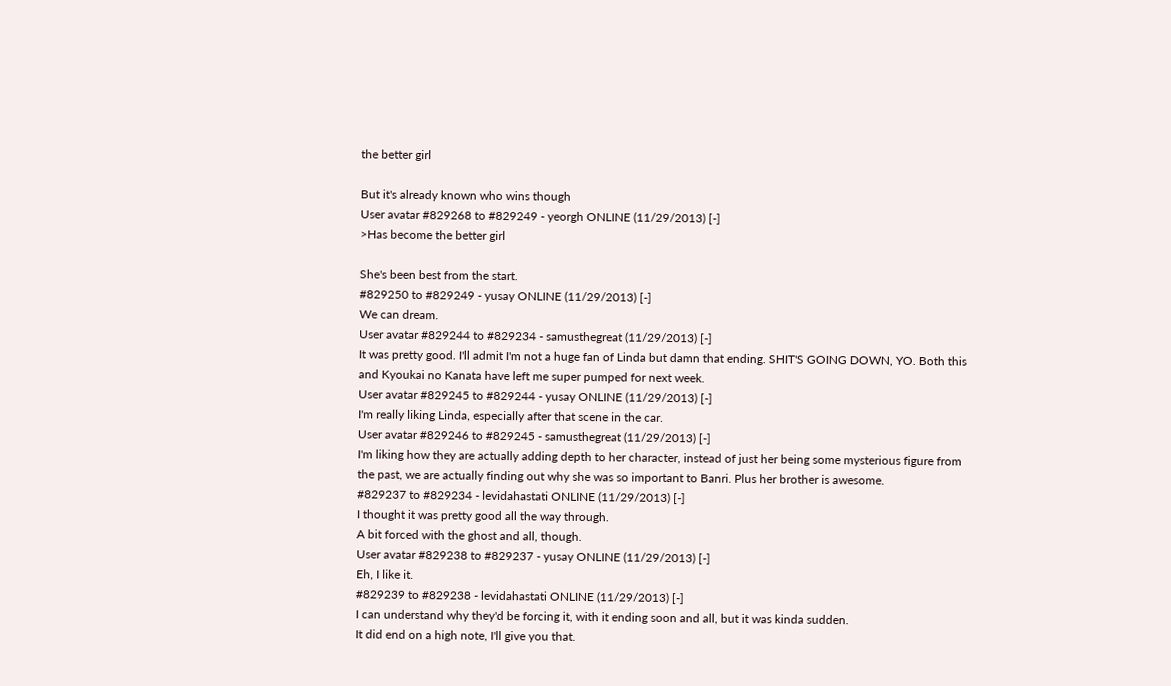the better girl

But it's already known who wins though
User avatar #829268 to #829249 - yeorgh ONLINE (11/29/2013) [-]
>Has become the better girl

She's been best from the start.
#829250 to #829249 - yusay ONLINE (11/29/2013) [-]
We can dream.
User avatar #829244 to #829234 - samusthegreat (11/29/2013) [-]
It was pretty good. I'll admit I'm not a huge fan of Linda but damn that ending. SHIT'S GOING DOWN, YO. Both this and Kyoukai no Kanata have left me super pumped for next week.
User avatar #829245 to #829244 - yusay ONLINE (11/29/2013) [-]
I'm really liking Linda, especially after that scene in the car.
User avatar #829246 to #829245 - samusthegreat (11/29/2013) [-]
I'm liking how they are actually adding depth to her character, instead of just her being some mysterious figure from the past, we are actually finding out why she was so important to Banri. Plus her brother is awesome.
#829237 to #829234 - levidahastati ONLINE (11/29/2013) [-]
I thought it was pretty good all the way through.
A bit forced with the ghost and all, though.
User avatar #829238 to #829237 - yusay ONLINE (11/29/2013) [-]
Eh, I like it.
#829239 to #829238 - levidahastati ONLINE (11/29/2013) [-]
I can understand why they'd be forcing it, with it ending soon and all, but it was kinda sudden.
It did end on a high note, I'll give you that.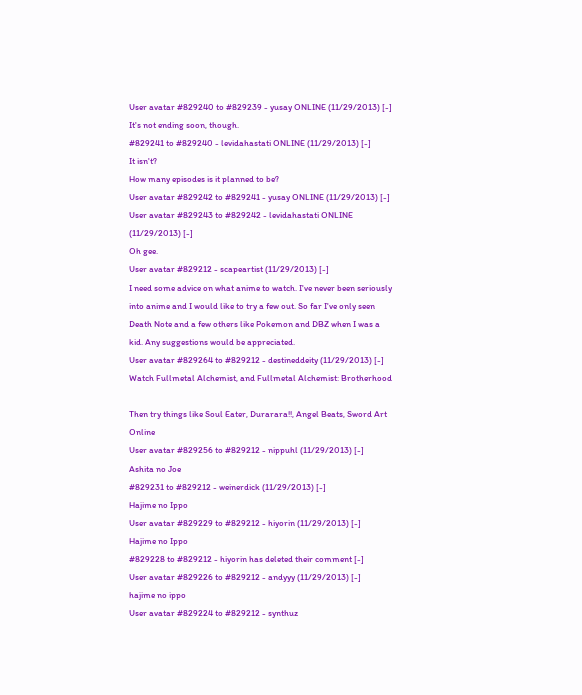User avatar #829240 to #829239 - yusay ONLINE (11/29/2013) [-]
It's not ending soon, though.
#829241 to #829240 - levidahastati ONLINE (11/29/2013) [-]
It isn't?
How many episodes is it planned to be?
User avatar #829242 to #829241 - yusay ONLINE (11/29/2013) [-]
User avatar #829243 to #829242 - levidahastati ONLINE (11/29/2013) [-]
Oh gee.
User avatar #829212 - scapeartist (11/29/2013) [-]
I need some advice on what anime to watch. I've never been seriously into anime and I would like to try a few out. So far I've only seen Death Note and a few others like Pokemon and DBZ when I was a kid. Any suggestions would be appreciated.
User avatar #829264 to #829212 - destineddeity (11/29/2013) [-]
Watch Fullmetal Alchemist, and Fullmetal Alchemist: Brotherhood

Then try things like Soul Eater, Durarara!!, Angel Beats, Sword Art Online
User avatar #829256 to #829212 - nippuhl (11/29/2013) [-]
Ashita no Joe
#829231 to #829212 - weinerdick (11/29/2013) [-]
Hajime no Ippo
User avatar #829229 to #829212 - hiyorin (11/29/2013) [-]
Hajime no Ippo
#829228 to #829212 - hiyorin has deleted their comment [-]
User avatar #829226 to #829212 - andyyy (11/29/2013) [-]
hajime no ippo
User avatar #829224 to #829212 - synthuz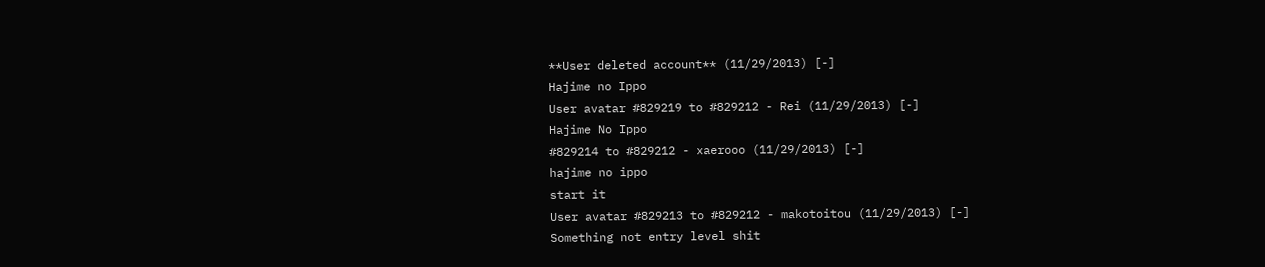**User deleted account** (11/29/2013) [-]
Hajime no Ippo
User avatar #829219 to #829212 - Rei (11/29/2013) [-]
Hajime No Ippo
#829214 to #829212 - xaerooo (11/29/2013) [-]
hajime no ippo
start it
User avatar #829213 to #829212 - makotoitou (11/29/2013) [-]
Something not entry level shit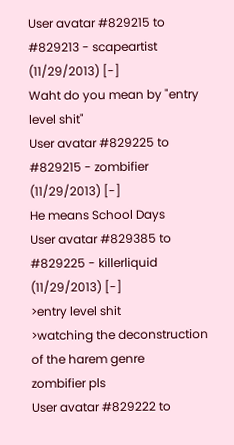User avatar #829215 to #829213 - scapeartist (11/29/2013) [-]
Waht do you mean by "entry level shit"
User avatar #829225 to #829215 - zombifier (11/29/2013) [-]
He means School Days
User avatar #829385 to #829225 - killerliquid (11/29/2013) [-]
>entry level shit
>watching the deconstruction of the harem genre
zombifier pls
User avatar #829222 to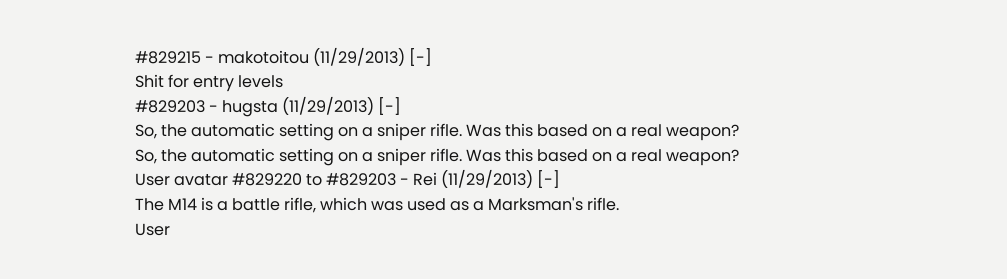#829215 - makotoitou (11/29/2013) [-]
Shit for entry levels
#829203 - hugsta (11/29/2013) [-]
So, the automatic setting on a sniper rifle. Was this based on a real weapon?
So, the automatic setting on a sniper rifle. Was this based on a real weapon?
User avatar #829220 to #829203 - Rei (11/29/2013) [-]
The M14 is a battle rifle, which was used as a Marksman's rifle.
User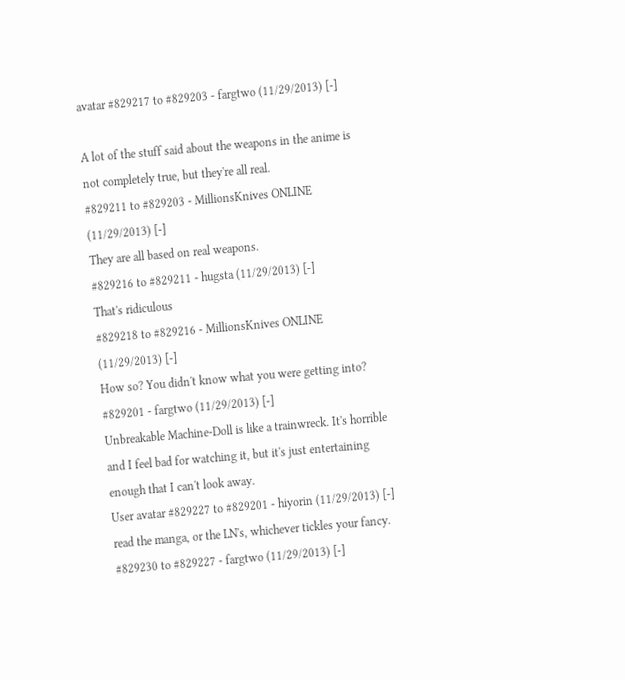avatar #829217 to #829203 - fargtwo (11/29/2013) [-]

A lot of the stuff said about the weapons in the anime is not completely true, but they're all real.
#829211 to #829203 - MillionsKnives ONLINE (11/29/2013) [-]
They are all based on real weapons.
#829216 to #829211 - hugsta (11/29/2013) [-]
That's ridiculous
#829218 to #829216 - MillionsKnives ONLINE (11/29/2013) [-]
How so? You didn't know what you were getting into?
#829201 - fargtwo (11/29/2013) [-]
Unbreakable Machine-Doll is like a trainwreck. It's horrible and I feel bad for watching it, but it's just entertaining enough that I can't look away.
User avatar #829227 to #829201 - hiyorin (11/29/2013) [-]
read the manga, or the LN's, whichever tickles your fancy.
#829230 to #829227 - fargtwo (11/29/2013) [-]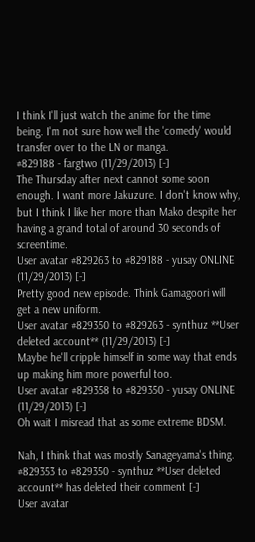I think I'll just watch the anime for the time being. I'm not sure how well the 'comedy' would transfer over to the LN or manga.
#829188 - fargtwo (11/29/2013) [-]
The Thursday after next cannot some soon enough. I want more Jakuzure. I don't know why, but I think I like her more than Mako despite her having a grand total of around 30 seconds of screentime.
User avatar #829263 to #829188 - yusay ONLINE (11/29/2013) [-]
Pretty good new episode. Think Gamagoori will get a new uniform.
User avatar #829350 to #829263 - synthuz **User deleted account** (11/29/2013) [-]
Maybe he'll cripple himself in some way that ends up making him more powerful too.
User avatar #829358 to #829350 - yusay ONLINE (11/29/2013) [-]
Oh wait I misread that as some extreme BDSM.

Nah, I think that was mostly Sanageyama's thing.
#829353 to #829350 - synthuz **User deleted account** has deleted their comment [-]
User avatar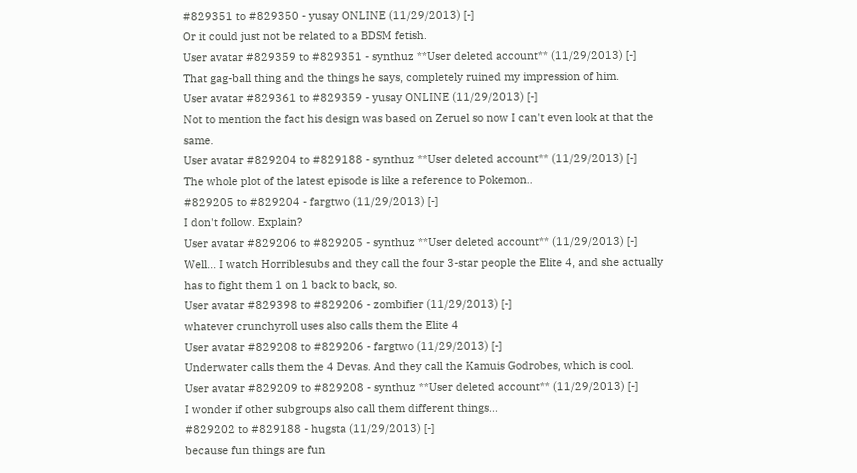#829351 to #829350 - yusay ONLINE (11/29/2013) [-]
Or it could just not be related to a BDSM fetish.
User avatar #829359 to #829351 - synthuz **User deleted account** (11/29/2013) [-]
That gag-ball thing and the things he says, completely ruined my impression of him.
User avatar #829361 to #829359 - yusay ONLINE (11/29/2013) [-]
Not to mention the fact his design was based on Zeruel so now I can't even look at that the same.
User avatar #829204 to #829188 - synthuz **User deleted account** (11/29/2013) [-]
The whole plot of the latest episode is like a reference to Pokemon..
#829205 to #829204 - fargtwo (11/29/2013) [-]
I don't follow. Explain?
User avatar #829206 to #829205 - synthuz **User deleted account** (11/29/2013) [-]
Well... I watch Horriblesubs and they call the four 3-star people the Elite 4, and she actually has to fight them 1 on 1 back to back, so.
User avatar #829398 to #829206 - zombifier (11/29/2013) [-]
whatever crunchyroll uses also calls them the Elite 4
User avatar #829208 to #829206 - fargtwo (11/29/2013) [-]
Underwater calls them the 4 Devas. And they call the Kamuis Godrobes, which is cool.
User avatar #829209 to #829208 - synthuz **User deleted account** (11/29/2013) [-]
I wonder if other subgroups also call them different things...
#829202 to #829188 - hugsta (11/29/2013) [-]
because fun things are fun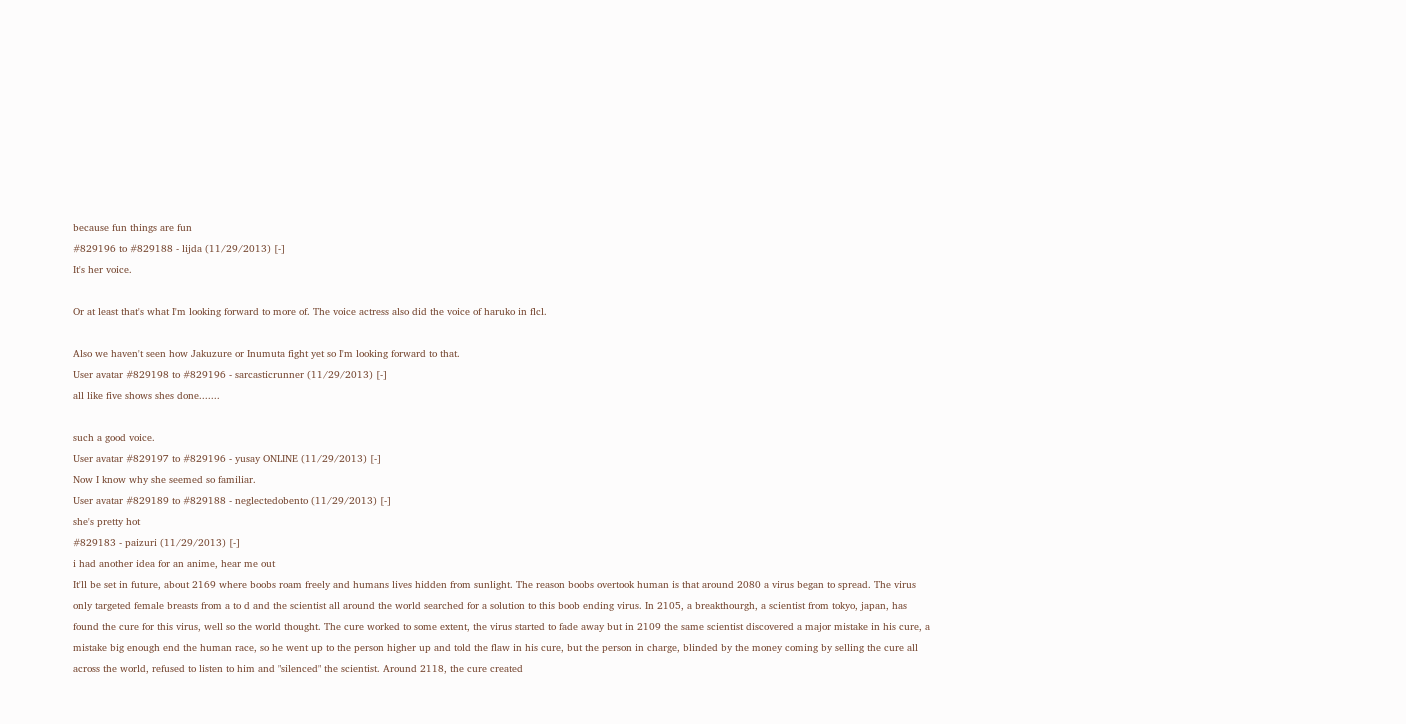because fun things are fun
#829196 to #829188 - lijda (11/29/2013) [-]
It's her voice.

Or at least that's what I'm looking forward to more of. The voice actress also did the voice of haruko in flcl.

Also we haven't seen how Jakuzure or Inumuta fight yet so I'm looking forward to that.
User avatar #829198 to #829196 - sarcasticrunner (11/29/2013) [-]
all like five shows shes done.......

such a good voice.
User avatar #829197 to #829196 - yusay ONLINE (11/29/2013) [-]
Now I know why she seemed so familiar.
User avatar #829189 to #829188 - neglectedobento (11/29/2013) [-]
she's pretty hot
#829183 - paizuri (11/29/2013) [-]
i had another idea for an anime, hear me out
It'll be set in future, about 2169 where boobs roam freely and humans lives hidden from sunlight. The reason boobs overtook human is that around 2080 a virus began to spread. The virus only targeted female breasts from a to d and the scientist all around the world searched for a solution to this boob ending virus. In 2105, a breakthourgh, a scientist from tokyo, japan, has found the cure for this virus, well so the world thought. The cure worked to some extent, the virus started to fade away but in 2109 the same scientist discovered a major mistake in his cure, a mistake big enough end the human race, so he went up to the person higher up and told the flaw in his cure, but the person in charge, blinded by the money coming by selling the cure all across the world, refused to listen to him and "silenced" the scientist. Around 2118, the cure created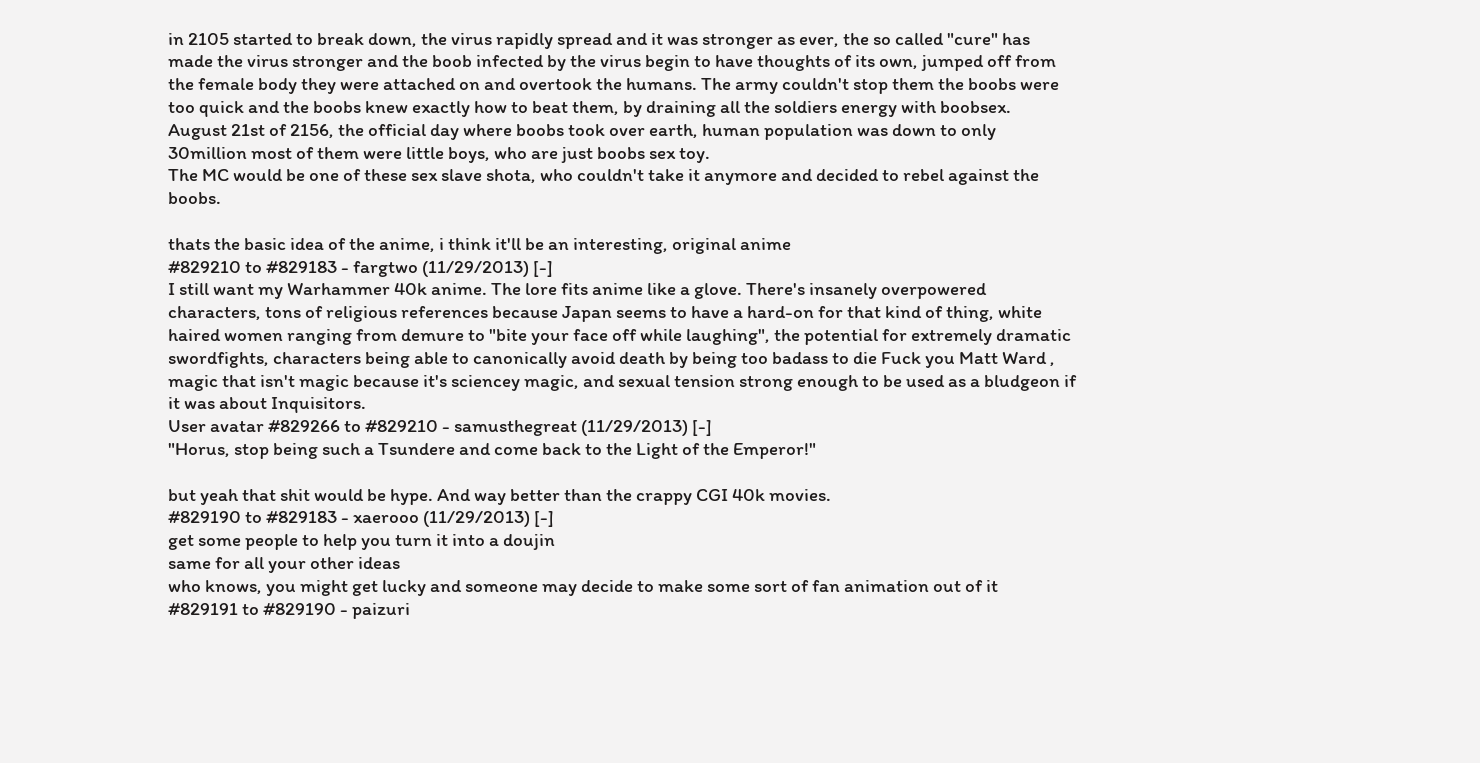in 2105 started to break down, the virus rapidly spread and it was stronger as ever, the so called "cure" has made the virus stronger and the boob infected by the virus begin to have thoughts of its own, jumped off from the female body they were attached on and overtook the humans. The army couldn't stop them the boobs were too quick and the boobs knew exactly how to beat them, by draining all the soldiers energy with boobsex.
August 21st of 2156, the official day where boobs took over earth, human population was down to only 30million most of them were little boys, who are just boobs sex toy.
The MC would be one of these sex slave shota, who couldn't take it anymore and decided to rebel against the boobs.

thats the basic idea of the anime, i think it'll be an interesting, original anime
#829210 to #829183 - fargtwo (11/29/2013) [-]
I still want my Warhammer 40k anime. The lore fits anime like a glove. There's insanely overpowered characters, tons of religious references because Japan seems to have a hard-on for that kind of thing, white haired women ranging from demure to "bite your face off while laughing", the potential for extremely dramatic swordfights, characters being able to canonically avoid death by being too badass to die Fuck you Matt Ward , magic that isn't magic because it's sciencey magic, and sexual tension strong enough to be used as a bludgeon if it was about Inquisitors.
User avatar #829266 to #829210 - samusthegreat (11/29/2013) [-]
"Horus, stop being such a Tsundere and come back to the Light of the Emperor!"

but yeah that shit would be hype. And way better than the crappy CGI 40k movies.
#829190 to #829183 - xaerooo (11/29/2013) [-]
get some people to help you turn it into a doujin
same for all your other ideas
who knows, you might get lucky and someone may decide to make some sort of fan animation out of it
#829191 to #829190 - paizuri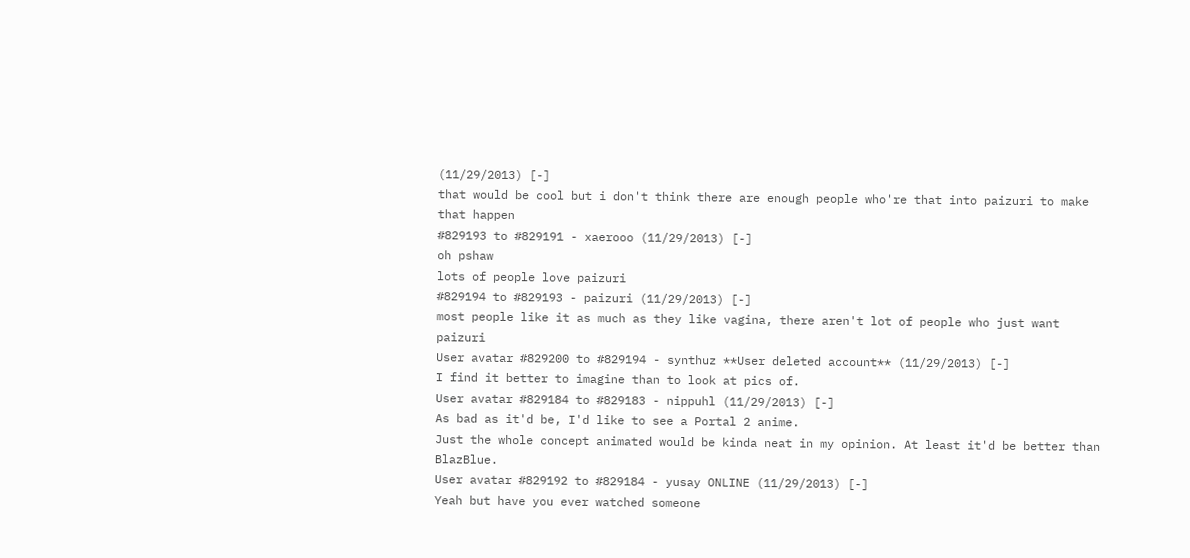(11/29/2013) [-]
that would be cool but i don't think there are enough people who're that into paizuri to make that happen
#829193 to #829191 - xaerooo (11/29/2013) [-]
oh pshaw
lots of people love paizuri
#829194 to #829193 - paizuri (11/29/2013) [-]
most people like it as much as they like vagina, there aren't lot of people who just want paizuri
User avatar #829200 to #829194 - synthuz **User deleted account** (11/29/2013) [-]
I find it better to imagine than to look at pics of.
User avatar #829184 to #829183 - nippuhl (11/29/2013) [-]
As bad as it'd be, I'd like to see a Portal 2 anime.
Just the whole concept animated would be kinda neat in my opinion. At least it'd be better than BlazBlue.
User avatar #829192 to #829184 - yusay ONLINE (11/29/2013) [-]
Yeah but have you ever watched someone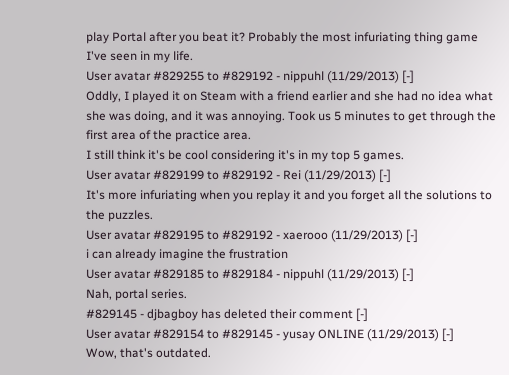play Portal after you beat it? Probably the most infuriating thing game I've seen in my life.
User avatar #829255 to #829192 - nippuhl (11/29/2013) [-]
Oddly, I played it on Steam with a friend earlier and she had no idea what she was doing, and it was annoying. Took us 5 minutes to get through the first area of the practice area.
I still think it's be cool considering it's in my top 5 games.
User avatar #829199 to #829192 - Rei (11/29/2013) [-]
It's more infuriating when you replay it and you forget all the solutions to the puzzles.
User avatar #829195 to #829192 - xaerooo (11/29/2013) [-]
i can already imagine the frustration
User avatar #829185 to #829184 - nippuhl (11/29/2013) [-]
Nah, portal series.
#829145 - djbagboy has deleted their comment [-]
User avatar #829154 to #829145 - yusay ONLINE (11/29/2013) [-]
Wow, that's outdated.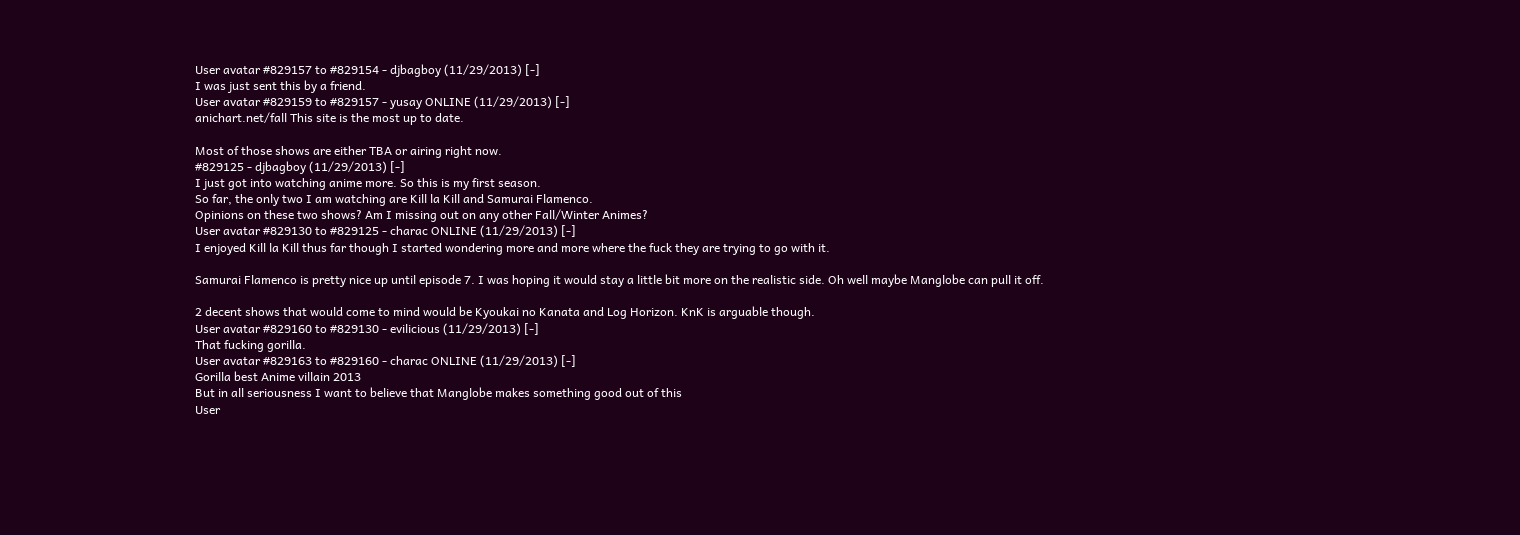User avatar #829157 to #829154 - djbagboy (11/29/2013) [-]
I was just sent this by a friend.
User avatar #829159 to #829157 - yusay ONLINE (11/29/2013) [-]
anichart.net/fall This site is the most up to date.

Most of those shows are either TBA or airing right now.
#829125 - djbagboy (11/29/2013) [-]
I just got into watching anime more. So this is my first season.
So far, the only two I am watching are Kill la Kill and Samurai Flamenco.
Opinions on these two shows? Am I missing out on any other Fall/Winter Animes?
User avatar #829130 to #829125 - charac ONLINE (11/29/2013) [-]
I enjoyed Kill la Kill thus far though I started wondering more and more where the fuck they are trying to go with it.

Samurai Flamenco is pretty nice up until episode 7. I was hoping it would stay a little bit more on the realistic side. Oh well maybe Manglobe can pull it off.

2 decent shows that would come to mind would be Kyoukai no Kanata and Log Horizon. KnK is arguable though.
User avatar #829160 to #829130 - evilicious (11/29/2013) [-]
That fucking gorilla.
User avatar #829163 to #829160 - charac ONLINE (11/29/2013) [-]
Gorilla best Anime villain 2013
But in all seriousness I want to believe that Manglobe makes something good out of this
User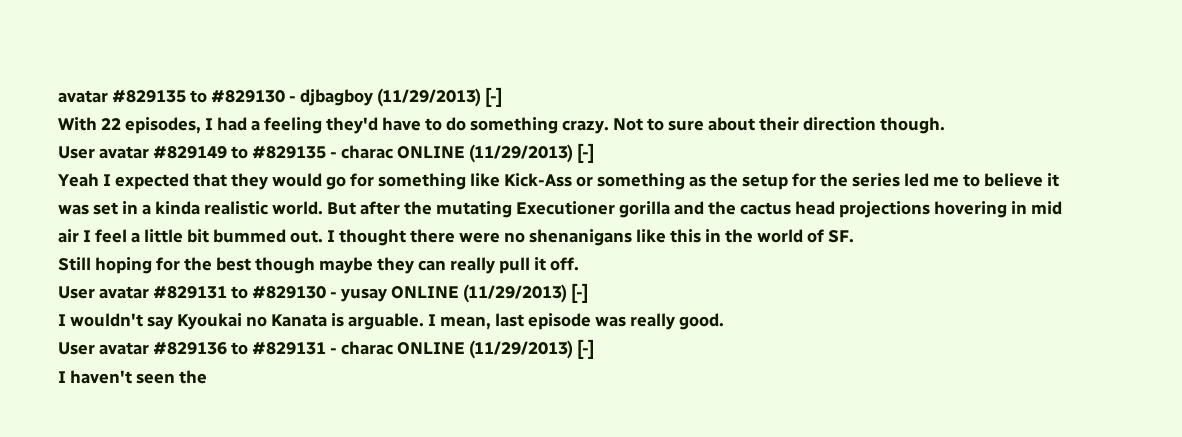avatar #829135 to #829130 - djbagboy (11/29/2013) [-]
With 22 episodes, I had a feeling they'd have to do something crazy. Not to sure about their direction though.
User avatar #829149 to #829135 - charac ONLINE (11/29/2013) [-]
Yeah I expected that they would go for something like Kick-Ass or something as the setup for the series led me to believe it was set in a kinda realistic world. But after the mutating Executioner gorilla and the cactus head projections hovering in mid air I feel a little bit bummed out. I thought there were no shenanigans like this in the world of SF.
Still hoping for the best though maybe they can really pull it off.
User avatar #829131 to #829130 - yusay ONLINE (11/29/2013) [-]
I wouldn't say Kyoukai no Kanata is arguable. I mean, last episode was really good.
User avatar #829136 to #829131 - charac ONLINE (11/29/2013) [-]
I haven't seen the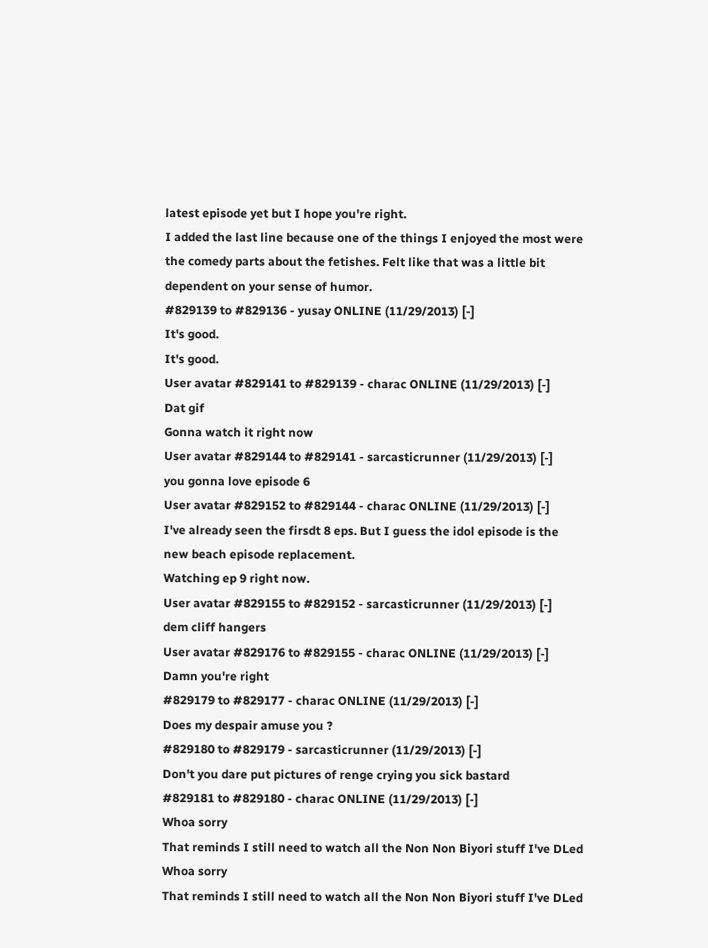latest episode yet but I hope you're right.
I added the last line because one of the things I enjoyed the most were the comedy parts about the fetishes. Felt like that was a little bit dependent on your sense of humor.
#829139 to #829136 - yusay ONLINE (11/29/2013) [-]
It's good.
It's good.
User avatar #829141 to #829139 - charac ONLINE (11/29/2013) [-]
Dat gif
Gonna watch it right now
User avatar #829144 to #829141 - sarcasticrunner (11/29/2013) [-]
you gonna love episode 6
User avatar #829152 to #829144 - charac ONLINE (11/29/2013) [-]
I've already seen the firsdt 8 eps. But I guess the idol episode is the new beach episode replacement.
Watching ep 9 right now.
User avatar #829155 to #829152 - sarcasticrunner (11/29/2013) [-]
dem cliff hangers
User avatar #829176 to #829155 - charac ONLINE (11/29/2013) [-]
Damn you're right
#829179 to #829177 - charac ONLINE (11/29/2013) [-]
Does my despair amuse you ?
#829180 to #829179 - sarcasticrunner (11/29/2013) [-]
Don't you dare put pictures of renge crying you sick bastard
#829181 to #829180 - charac ONLINE (11/29/2013) [-]
Whoa sorry
That reminds I still need to watch all the Non Non Biyori stuff I've DLed
Whoa sorry
That reminds I still need to watch all the Non Non Biyori stuff I've DLed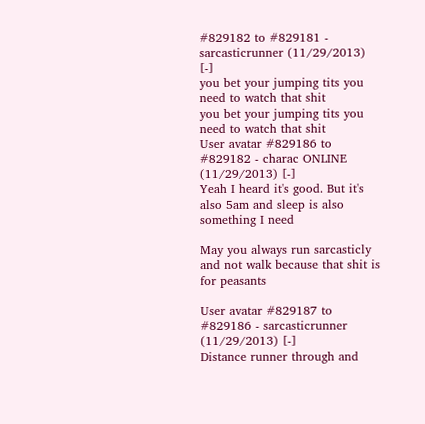#829182 to #829181 - sarcasticrunner (11/29/2013) [-]
you bet your jumping tits you need to watch that shit
you bet your jumping tits you need to watch that shit
User avatar #829186 to #829182 - charac ONLINE (11/29/2013) [-]
Yeah I heard it's good. But it's also 5am and sleep is also something I need

May you always run sarcasticly and not walk because that shit is for peasants

User avatar #829187 to #829186 - sarcasticrunner (11/29/2013) [-]
Distance runner through and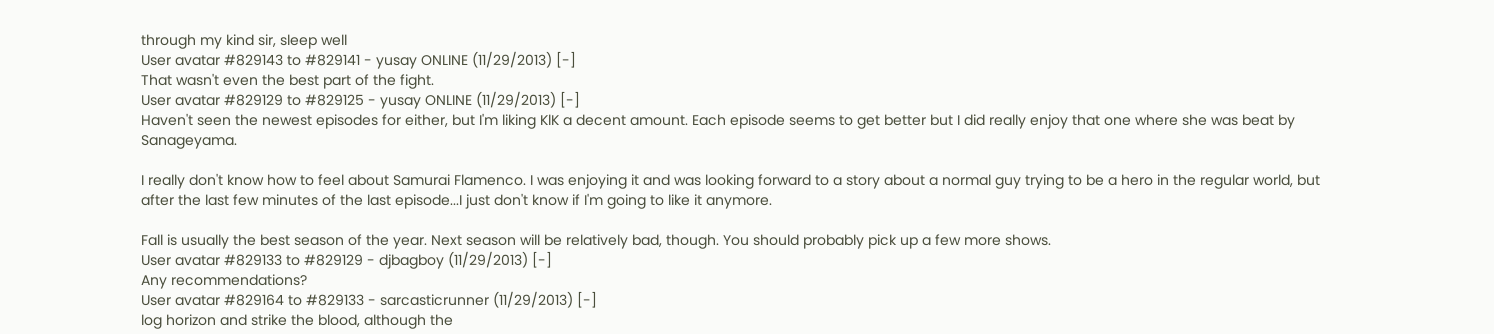through my kind sir, sleep well
User avatar #829143 to #829141 - yusay ONLINE (11/29/2013) [-]
That wasn't even the best part of the fight.
User avatar #829129 to #829125 - yusay ONLINE (11/29/2013) [-]
Haven't seen the newest episodes for either, but I'm liking KlK a decent amount. Each episode seems to get better but I did really enjoy that one where she was beat by Sanageyama.

I really don't know how to feel about Samurai Flamenco. I was enjoying it and was looking forward to a story about a normal guy trying to be a hero in the regular world, but after the last few minutes of the last episode...I just don't know if I'm going to like it anymore.

Fall is usually the best season of the year. Next season will be relatively bad, though. You should probably pick up a few more shows.
User avatar #829133 to #829129 - djbagboy (11/29/2013) [-]
Any recommendations?
User avatar #829164 to #829133 - sarcasticrunner (11/29/2013) [-]
log horizon and strike the blood, although the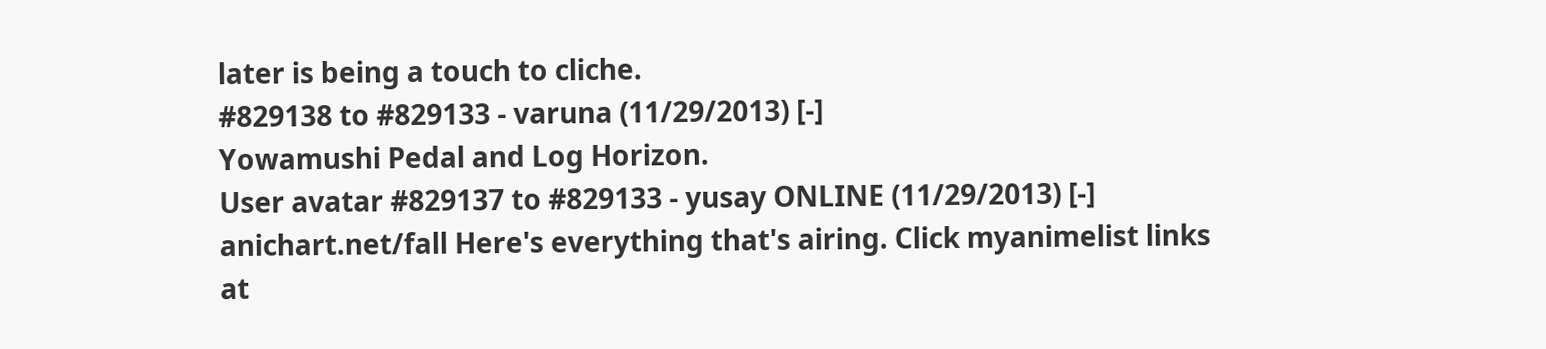later is being a touch to cliche.
#829138 to #829133 - varuna (11/29/2013) [-]
Yowamushi Pedal and Log Horizon.
User avatar #829137 to #829133 - yusay ONLINE (11/29/2013) [-]
anichart.net/fall Here's everything that's airing. Click myanimelist links at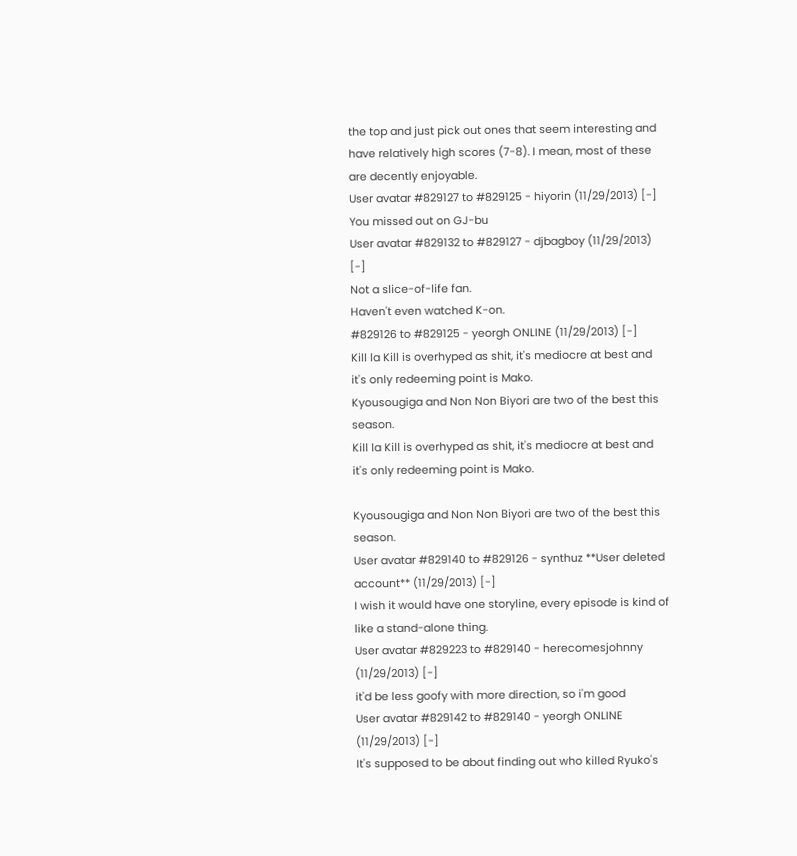the top and just pick out ones that seem interesting and have relatively high scores (7-8). I mean, most of these are decently enjoyable.
User avatar #829127 to #829125 - hiyorin (11/29/2013) [-]
You missed out on GJ-bu
User avatar #829132 to #829127 - djbagboy (11/29/2013) [-]
Not a slice-of-life fan.
Haven't even watched K-on.
#829126 to #829125 - yeorgh ONLINE (11/29/2013) [-]
Kill la Kill is overhyped as shit, it's mediocre at best and it's only redeeming point is Mako.
Kyousougiga and Non Non Biyori are two of the best this season.
Kill la Kill is overhyped as shit, it's mediocre at best and it's only redeeming point is Mako.

Kyousougiga and Non Non Biyori are two of the best this season.
User avatar #829140 to #829126 - synthuz **User deleted account** (11/29/2013) [-]
I wish it would have one storyline, every episode is kind of like a stand-alone thing.
User avatar #829223 to #829140 - herecomesjohnny (11/29/2013) [-]
it'd be less goofy with more direction, so i'm good
User avatar #829142 to #829140 - yeorgh ONLINE (11/29/2013) [-]
It's supposed to be about finding out who killed Ryuko's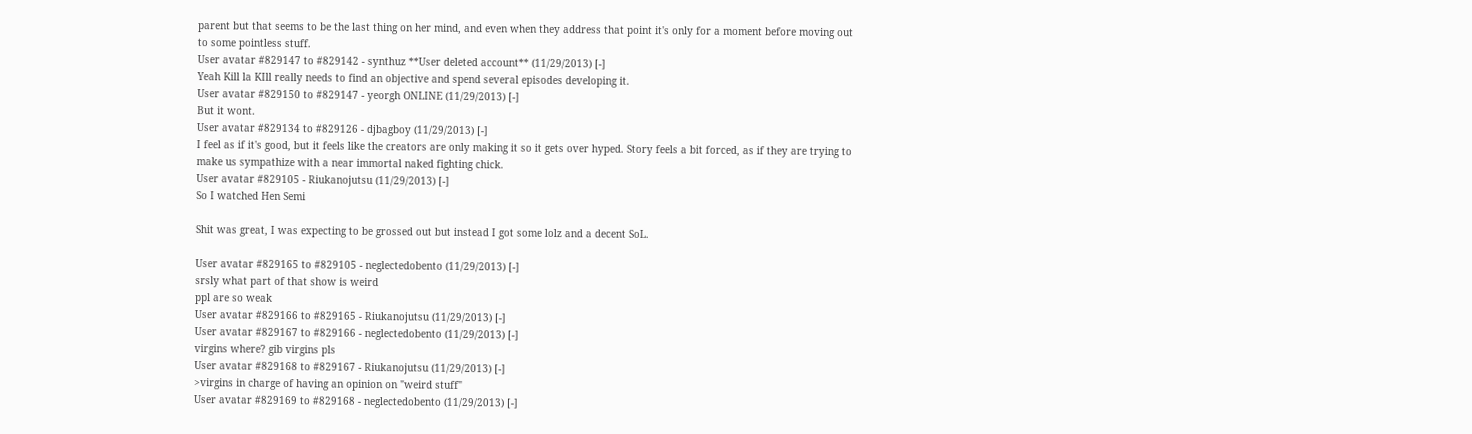parent but that seems to be the last thing on her mind, and even when they address that point it's only for a moment before moving out to some pointless stuff.
User avatar #829147 to #829142 - synthuz **User deleted account** (11/29/2013) [-]
Yeah Kill la KIll really needs to find an objective and spend several episodes developing it.
User avatar #829150 to #829147 - yeorgh ONLINE (11/29/2013) [-]
But it wont.
User avatar #829134 to #829126 - djbagboy (11/29/2013) [-]
I feel as if it's good, but it feels like the creators are only making it so it gets over hyped. Story feels a bit forced, as if they are trying to make us sympathize with a near immortal naked fighting chick.
User avatar #829105 - Riukanojutsu (11/29/2013) [-]
So I watched Hen Semi

Shit was great, I was expecting to be grossed out but instead I got some lolz and a decent SoL.

User avatar #829165 to #829105 - neglectedobento (11/29/2013) [-]
srsly what part of that show is weird
ppl are so weak
User avatar #829166 to #829165 - Riukanojutsu (11/29/2013) [-]
User avatar #829167 to #829166 - neglectedobento (11/29/2013) [-]
virgins where? gib virgins pls
User avatar #829168 to #829167 - Riukanojutsu (11/29/2013) [-]
>virgins in charge of having an opinion on "weird stuff"
User avatar #829169 to #829168 - neglectedobento (11/29/2013) [-]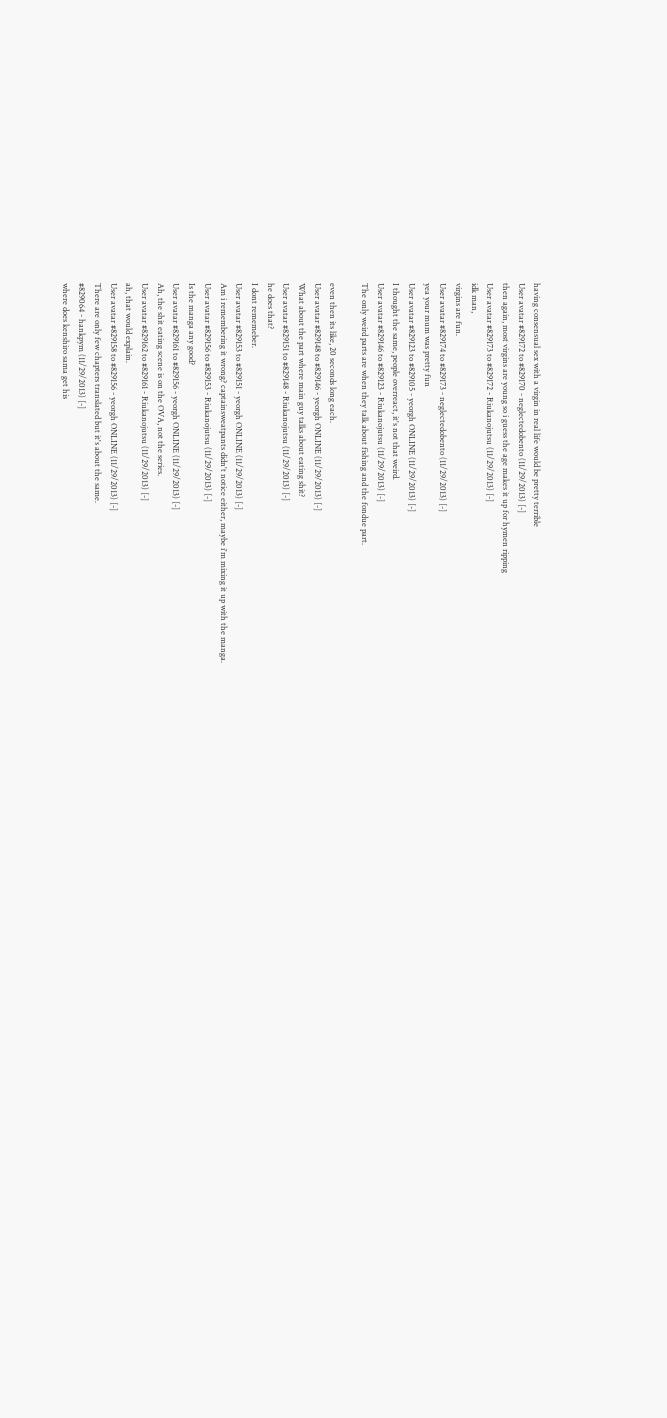having consensual sex with a virgin in real life would be pretty terrible
User avatar #829172 to #829170 - neglectedobento (11/29/2013) [-]
then again, most virgins are young so i guess the age makes it up for hymen ripping
User avatar #829173 to #829172 - Riukanojutsu (11/29/2013) [-]
idk man,
virgins are fun.
User avatar #829174 to #829173 - neglectedobento (11/29/2013) [-]
yea your mum was pretty fun
User avatar #829123 to #829105 - yeorgh ONLINE (11/29/2013) [-]
I thought the same, people overreact, it's not that weird.
User avatar #829146 to #829123 - Riukanojutsu (11/29/2013) [-]
The only weird parts are when they talk about fishing and the fondue part.

even then its like, 20 seconds long each.
User avatar #829148 to #829146 - yeorgh ONLINE (11/29/2013) [-]
What about the part where main guy talks about eating shit?
User avatar #829151 to #829148 - Riukanojutsu (11/29/2013) [-]
he does that?
I dont rememeber.
User avatar #829153 to #829151 - yeorgh ONLINE (11/29/2013) [-]
Am i remembering it wrong? captainsweatpants didn't notice either, maybe i'm mixing it up with the manga.
User avatar #829156 to #829153 - Riukanojutsu (11/29/2013) [-]
Is the manga any good?
User avatar #829161 to #829156 - yeorgh ONLINE (11/29/2013) [-]
Ah, the shit eating scene is on the OVA, not the series.
User avatar #829162 to #829161 - Riukanojutsu (11/29/2013) [-]
ah, that would explain.
User avatar #829158 to #829156 - yeorgh ONLINE (11/29/2013) [-]
There are only few chapters translated but it's about the same.
#829064 - hankpym (11/29/2013) [-]
where does kenshiro sama get his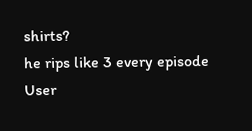shirts?
he rips like 3 every episode
User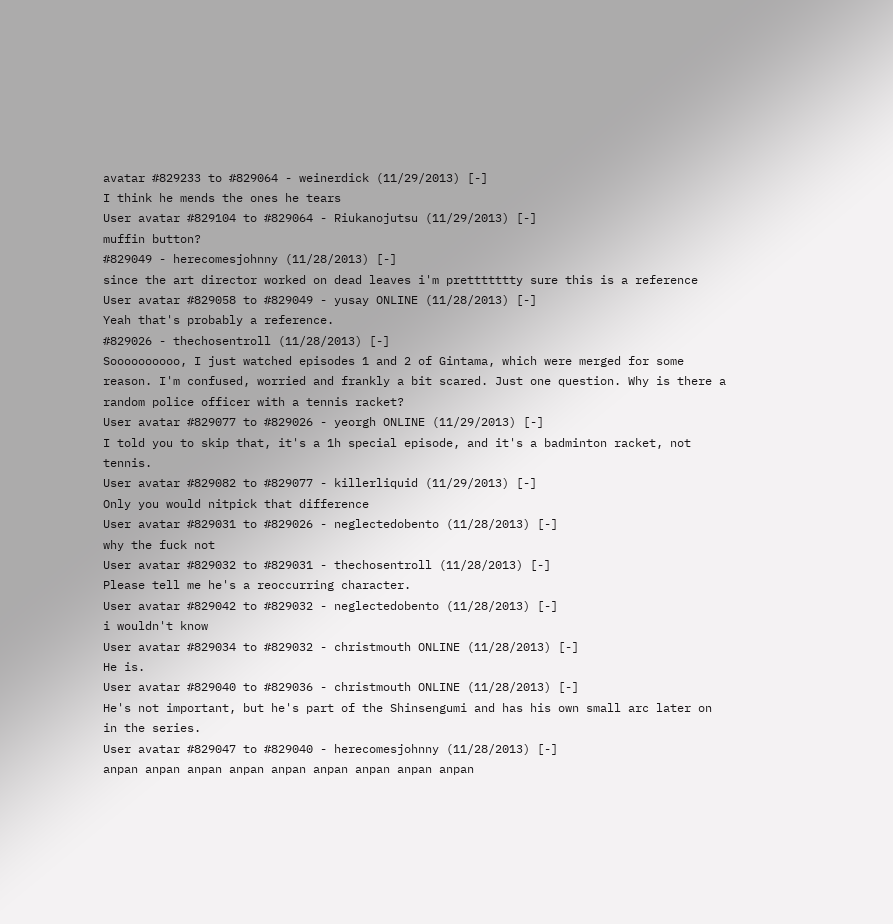avatar #829233 to #829064 - weinerdick (11/29/2013) [-]
I think he mends the ones he tears
User avatar #829104 to #829064 - Riukanojutsu (11/29/2013) [-]
muffin button?
#829049 - herecomesjohnny (11/28/2013) [-]
since the art director worked on dead leaves i'm prettttttty sure this is a reference
User avatar #829058 to #829049 - yusay ONLINE (11/28/2013) [-]
Yeah that's probably a reference.
#829026 - thechosentroll (11/28/2013) [-]
Soooooooooo, I just watched episodes 1 and 2 of Gintama, which were merged for some reason. I'm confused, worried and frankly a bit scared. Just one question. Why is there a random police officer with a tennis racket?
User avatar #829077 to #829026 - yeorgh ONLINE (11/29/2013) [-]
I told you to skip that, it's a 1h special episode, and it's a badminton racket, not tennis.
User avatar #829082 to #829077 - killerliquid (11/29/2013) [-]
Only you would nitpick that difference
User avatar #829031 to #829026 - neglectedobento (11/28/2013) [-]
why the fuck not
User avatar #829032 to #829031 - thechosentroll (11/28/2013) [-]
Please tell me he's a reoccurring character.
User avatar #829042 to #829032 - neglectedobento (11/28/2013) [-]
i wouldn't know
User avatar #829034 to #829032 - christmouth ONLINE (11/28/2013) [-]
He is.
User avatar #829040 to #829036 - christmouth ONLINE (11/28/2013) [-]
He's not important, but he's part of the Shinsengumi and has his own small arc later on in the series.
User avatar #829047 to #829040 - herecomesjohnny (11/28/2013) [-]
anpan anpan anpan anpan anpan anpan anpan anpan anpan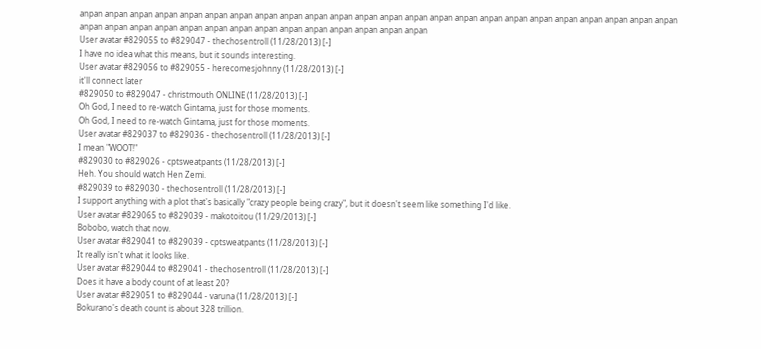anpan anpan anpan anpan anpan anpan anpan anpan anpan anpan anpan anpan anpan anpan anpan anpan anpan anpan anpan anpan anpan anpan anpan anpan anpan anpan anpan anpan anpan anpan anpan anpan anpan anpan anpan anpan anpan anpan
User avatar #829055 to #829047 - thechosentroll (11/28/2013) [-]
I have no idea what this means, but it sounds interesting.
User avatar #829056 to #829055 - herecomesjohnny (11/28/2013) [-]
it'll connect later
#829050 to #829047 - christmouth ONLINE (11/28/2013) [-]
Oh God, I need to re-watch Gintama, just for those moments.
Oh God, I need to re-watch Gintama, just for those moments.
User avatar #829037 to #829036 - thechosentroll (11/28/2013) [-]
I mean "WOOT!"
#829030 to #829026 - cptsweatpants (11/28/2013) [-]
Heh. You should watch Hen Zemi.
#829039 to #829030 - thechosentroll (11/28/2013) [-]
I support anything with a plot that's basically "crazy people being crazy", but it doesn't seem like something I'd like.
User avatar #829065 to #829039 - makotoitou (11/29/2013) [-]
Bobobo, watch that now.
User avatar #829041 to #829039 - cptsweatpants (11/28/2013) [-]
It really isn't what it looks like.
User avatar #829044 to #829041 - thechosentroll (11/28/2013) [-]
Does it have a body count of at least 20?
User avatar #829051 to #829044 - varuna (11/28/2013) [-]
Bokurano's death count is about 328 trillion.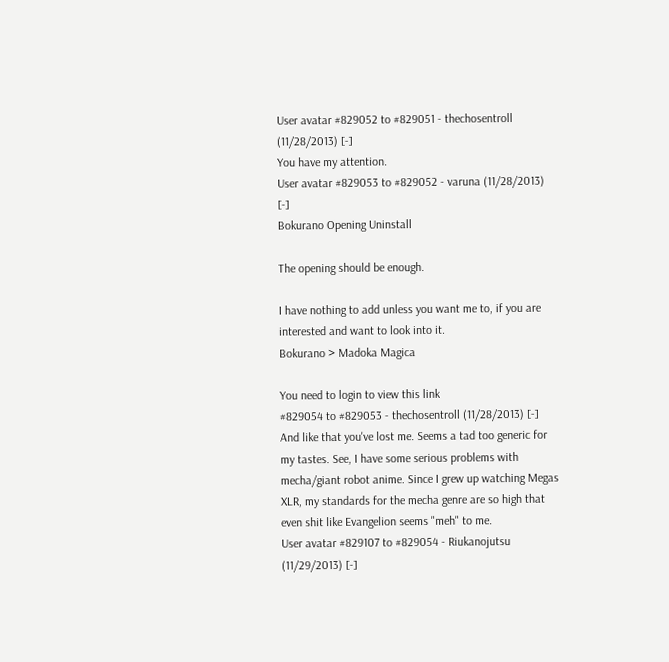User avatar #829052 to #829051 - thechosentroll (11/28/2013) [-]
You have my attention.
User avatar #829053 to #829052 - varuna (11/28/2013) [-]
Bokurano Opening Uninstall

The opening should be enough.

I have nothing to add unless you want me to, if you are interested and want to look into it.
Bokurano > Madoka Magica

You need to login to view this link
#829054 to #829053 - thechosentroll (11/28/2013) [-]
And like that you've lost me. Seems a tad too generic for my tastes. See, I have some serious problems with mecha/giant robot anime. Since I grew up watching Megas XLR, my standards for the mecha genre are so high that even shit like Evangelion seems "meh" to me.
User avatar #829107 to #829054 - Riukanojutsu (11/29/2013) [-]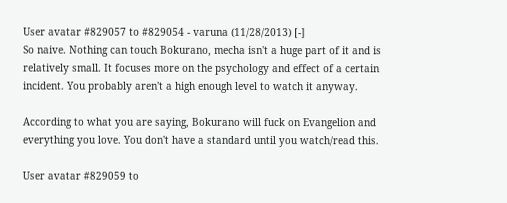User avatar #829057 to #829054 - varuna (11/28/2013) [-]
So naive. Nothing can touch Bokurano, mecha isn't a huge part of it and is relatively small. It focuses more on the psychology and effect of a certain incident. You probably aren't a high enough level to watch it anyway.

According to what you are saying, Bokurano will fuck on Evangelion and everything you love. You don't have a standard until you watch/read this.

User avatar #829059 to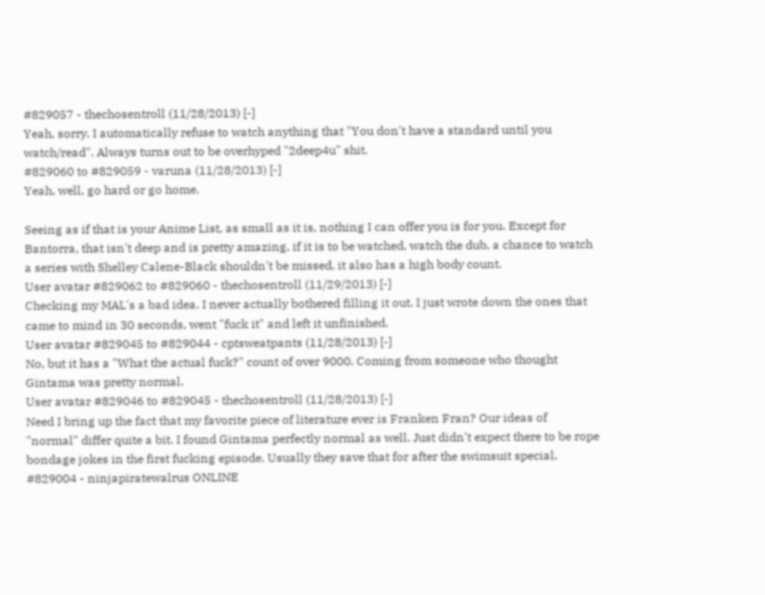#829057 - thechosentroll (11/28/2013) [-]
Yeah, sorry. I automatically refuse to watch anything that "You don't have a standard until you watch/read". Always turns out to be overhyped "2deep4u" shit.
#829060 to #829059 - varuna (11/28/2013) [-]
Yeah, well, go hard or go home.

Seeing as if that is your Anime List, as small as it is, nothing I can offer you is for you. Except for Bantorra, that isn't deep and is pretty amazing, if it is to be watched, watch the dub, a chance to watch a series with Shelley Calene-Black shouldn't be missed, it also has a high body count.
User avatar #829062 to #829060 - thechosentroll (11/29/2013) [-]
Checking my MAL's a bad idea. I never actually bothered filling it out. I just wrote down the ones that came to mind in 30 seconds, went "fuck it" and left it unfinished.
User avatar #829045 to #829044 - cptsweatpants (11/28/2013) [-]
No, but it has a "What the actual fuck?" count of over 9000. Coming from someone who thought Gintama was pretty normal.
User avatar #829046 to #829045 - thechosentroll (11/28/2013) [-]
Need I bring up the fact that my favorite piece of literature ever is Franken Fran? Our ideas of "normal" differ quite a bit. I found Gintama perfectly normal as well. Just didn't expect there to be rope bondage jokes in the first fucking episode. Usually they save that for after the swimsuit special.
#829004 - ninjapiratewalrus ONLINE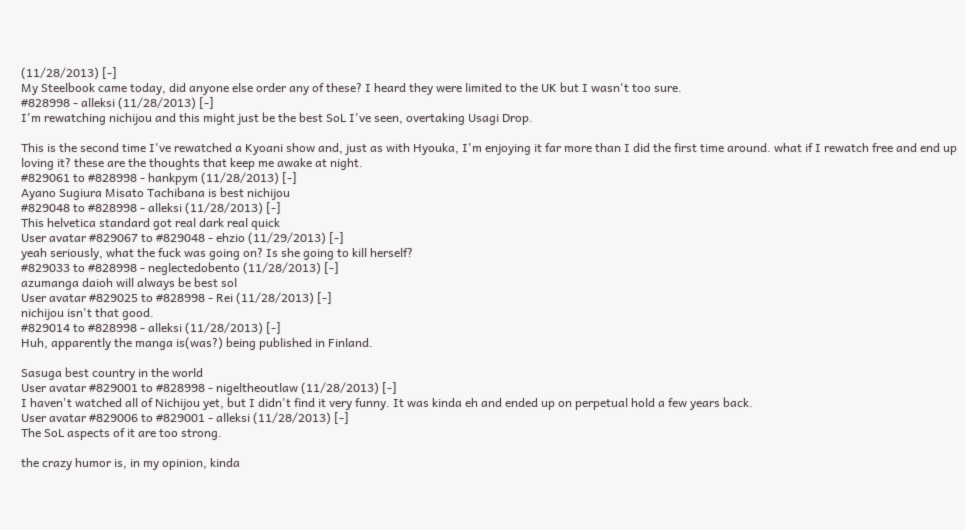(11/28/2013) [-]
My Steelbook came today, did anyone else order any of these? I heard they were limited to the UK but I wasn't too sure.
#828998 - alleksi (11/28/2013) [-]
I'm rewatching nichijou and this might just be the best SoL I've seen, overtaking Usagi Drop.

This is the second time I've rewatched a Kyoani show and, just as with Hyouka, I'm enjoying it far more than I did the first time around. what if I rewatch free and end up loving it? these are the thoughts that keep me awake at night.
#829061 to #828998 - hankpym (11/28/2013) [-]
Ayano Sugiura Misato Tachibana is best nichijou
#829048 to #828998 - alleksi (11/28/2013) [-]
This helvetica standard got real dark real quick
User avatar #829067 to #829048 - ehzio (11/29/2013) [-]
yeah seriously, what the fuck was going on? Is she going to kill herself?
#829033 to #828998 - neglectedobento (11/28/2013) [-]
azumanga daioh will always be best sol
User avatar #829025 to #828998 - Rei (11/28/2013) [-]
nichijou isn't that good.
#829014 to #828998 - alleksi (11/28/2013) [-]
Huh, apparently the manga is(was?) being published in Finland.

Sasuga best country in the world
User avatar #829001 to #828998 - nigeltheoutlaw (11/28/2013) [-]
I haven't watched all of Nichijou yet, but I didn't find it very funny. It was kinda eh and ended up on perpetual hold a few years back.
User avatar #829006 to #829001 - alleksi (11/28/2013) [-]
The SoL aspects of it are too strong.

the crazy humor is, in my opinion, kinda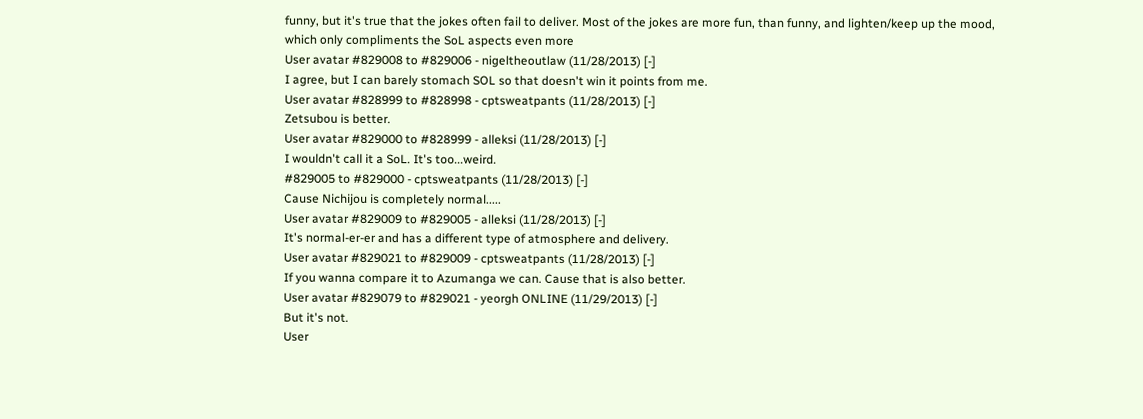funny, but it's true that the jokes often fail to deliver. Most of the jokes are more fun, than funny, and lighten/keep up the mood, which only compliments the SoL aspects even more
User avatar #829008 to #829006 - nigeltheoutlaw (11/28/2013) [-]
I agree, but I can barely stomach SOL so that doesn't win it points from me.
User avatar #828999 to #828998 - cptsweatpants (11/28/2013) [-]
Zetsubou is better.
User avatar #829000 to #828999 - alleksi (11/28/2013) [-]
I wouldn't call it a SoL. It's too...weird.
#829005 to #829000 - cptsweatpants (11/28/2013) [-]
Cause Nichijou is completely normal.....
User avatar #829009 to #829005 - alleksi (11/28/2013) [-]
It's normal-er-er and has a different type of atmosphere and delivery.
User avatar #829021 to #829009 - cptsweatpants (11/28/2013) [-]
If you wanna compare it to Azumanga we can. Cause that is also better.
User avatar #829079 to #829021 - yeorgh ONLINE (11/29/2013) [-]
But it's not.
User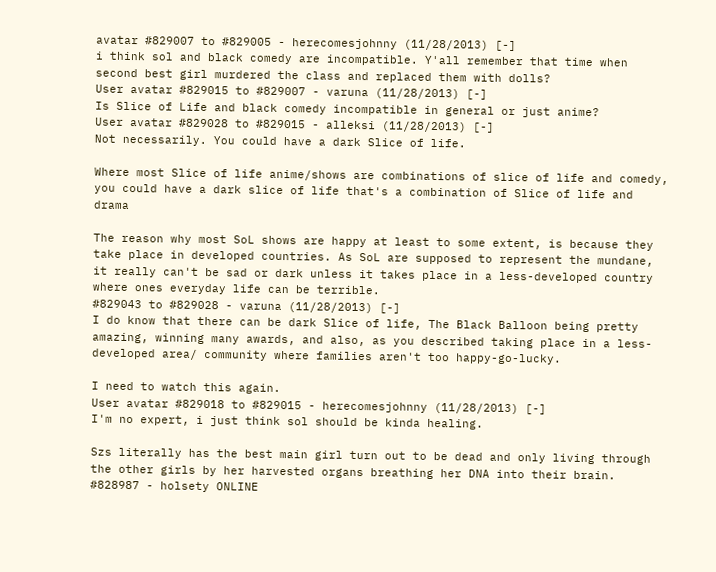avatar #829007 to #829005 - herecomesjohnny (11/28/2013) [-]
i think sol and black comedy are incompatible. Y'all remember that time when second best girl murdered the class and replaced them with dolls?
User avatar #829015 to #829007 - varuna (11/28/2013) [-]
Is Slice of Life and black comedy incompatible in general or just anime?
User avatar #829028 to #829015 - alleksi (11/28/2013) [-]
Not necessarily. You could have a dark Slice of life.

Where most Slice of life anime/shows are combinations of slice of life and comedy, you could have a dark slice of life that's a combination of Slice of life and drama

The reason why most SoL shows are happy at least to some extent, is because they take place in developed countries. As SoL are supposed to represent the mundane, it really can't be sad or dark unless it takes place in a less-developed country where ones everyday life can be terrible.
#829043 to #829028 - varuna (11/28/2013) [-]
I do know that there can be dark Slice of life, The Black Balloon being pretty amazing, winning many awards, and also, as you described taking place in a less-developed area/ community where families aren't too happy-go-lucky.

I need to watch this again.
User avatar #829018 to #829015 - herecomesjohnny (11/28/2013) [-]
I'm no expert, i just think sol should be kinda healing.

Szs literally has the best main girl turn out to be dead and only living through the other girls by her harvested organs breathing her DNA into their brain.
#828987 - holsety ONLINE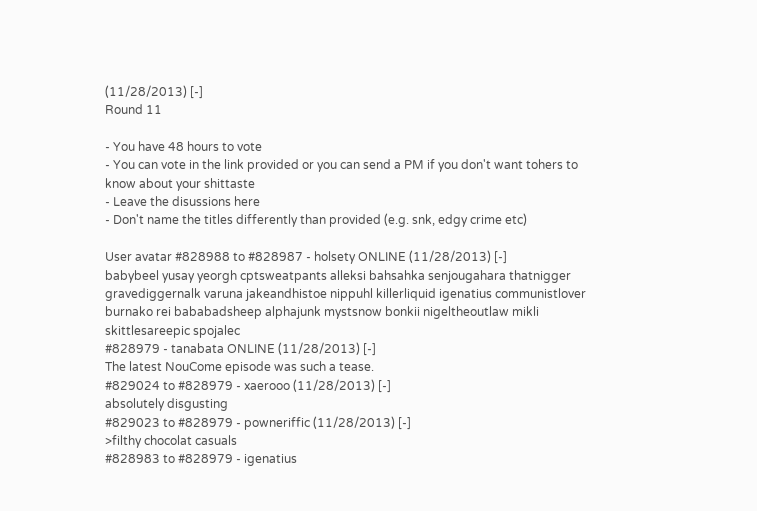(11/28/2013) [-]
Round 11

- You have 48 hours to vote
- You can vote in the link provided or you can send a PM if you don't want tohers to know about your shittaste
- Leave the disussions here
- Don't name the titles differently than provided (e.g. snk, edgy crime etc)

User avatar #828988 to #828987 - holsety ONLINE (11/28/2013) [-]
babybeel yusay yeorgh cptsweatpants alleksi bahsahka senjougahara thatnigger gravediggernalk varuna jakeandhistoe nippuhl killerliquid igenatius communistlover burnako rei bababadsheep alphajunk mystsnow bonkii nigeltheoutlaw mikli skittlesareepic spojalec
#828979 - tanabata ONLINE (11/28/2013) [-]
The latest NouCome episode was such a tease.
#829024 to #828979 - xaerooo (11/28/2013) [-]
absolutely disgusting
#829023 to #828979 - powneriffic (11/28/2013) [-]
>filthy chocolat casuals
#828983 to #828979 - igenatius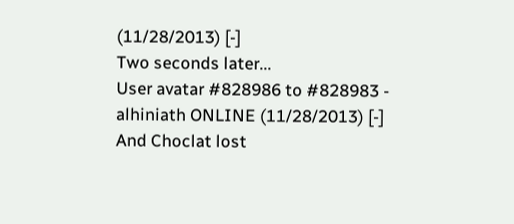(11/28/2013) [-]
Two seconds later...
User avatar #828986 to #828983 - alhiniath ONLINE (11/28/2013) [-]
And Choclat lost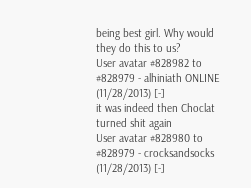being best girl. Why would they do this to us?
User avatar #828982 to #828979 - alhiniath ONLINE (11/28/2013) [-]
it was indeed then Choclat turned shit again
User avatar #828980 to #828979 - crocksandsocks (11/28/2013) [-]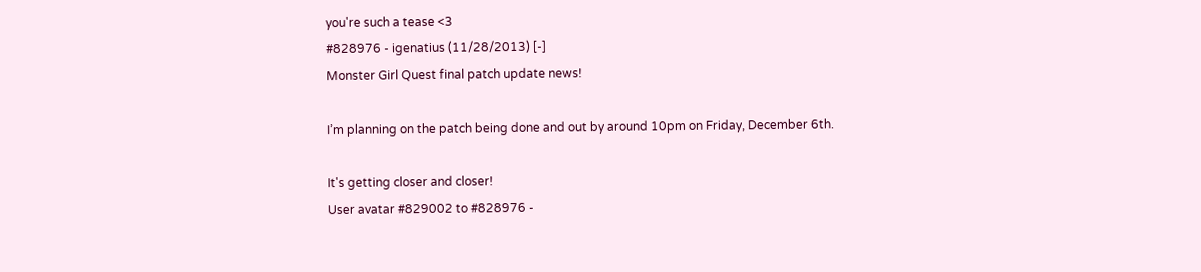you're such a tease <3
#828976 - igenatius (11/28/2013) [-]
Monster Girl Quest final patch update news!

I’m planning on the patch being done and out by around 10pm on Friday, December 6th.

It's getting closer and closer!
User avatar #829002 to #828976 -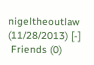nigeltheoutlaw (11/28/2013) [-]
 Friends (0)